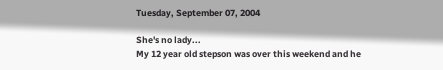Tuesday, September 07, 2004

She's no lady...
My 12 year old stepson was over this weekend and he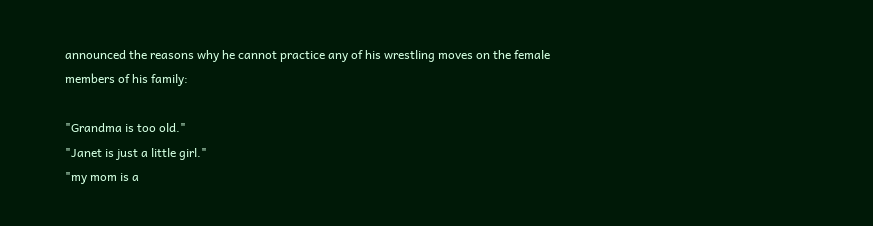announced the reasons why he cannot practice any of his wrestling moves on the female members of his family:

"Grandma is too old."
"Janet is just a little girl."
"my mom is a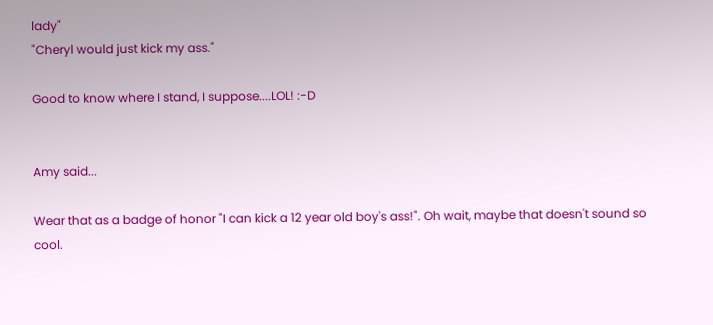lady"
"Cheryl would just kick my ass."

Good to know where I stand, I suppose....LOL! :-D


Amy said...

Wear that as a badge of honor "I can kick a 12 year old boy's ass!". Oh wait, maybe that doesn't sound so cool.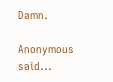Damn.

Anonymous said...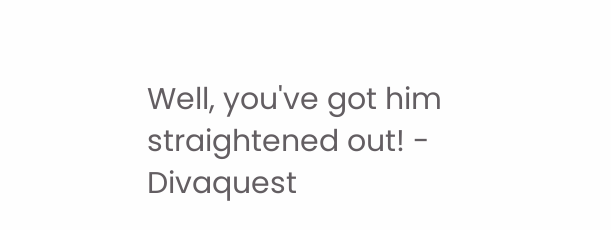Well, you've got him straightened out! - Divaquest